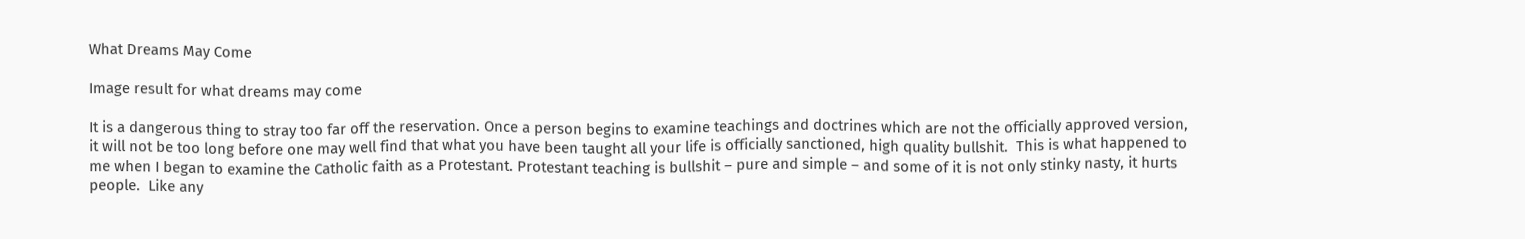What Dreams May Come

Image result for what dreams may come

It is a dangerous thing to stray too far off the reservation. Once a person begins to examine teachings and doctrines which are not the officially approved version, it will not be too long before one may well find that what you have been taught all your life is officially sanctioned, high quality bullshit.  This is what happened to me when I began to examine the Catholic faith as a Protestant. Protestant teaching is bullshit – pure and simple – and some of it is not only stinky nasty, it hurts people.  Like any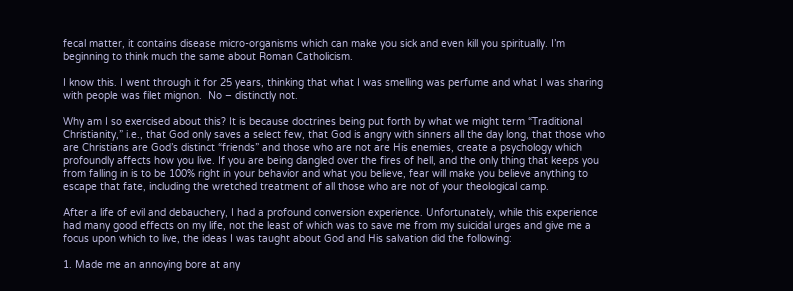fecal matter, it contains disease micro-organisms which can make you sick and even kill you spiritually. I’m beginning to think much the same about Roman Catholicism.

I know this. I went through it for 25 years, thinking that what I was smelling was perfume and what I was sharing with people was filet mignon.  No – distinctly not.

Why am I so exercised about this? It is because doctrines being put forth by what we might term “Traditional Christianity,” i.e., that God only saves a select few, that God is angry with sinners all the day long, that those who are Christians are God’s distinct “friends” and those who are not are His enemies, create a psychology which profoundly affects how you live. If you are being dangled over the fires of hell, and the only thing that keeps you from falling in is to be 100% right in your behavior and what you believe, fear will make you believe anything to escape that fate, including the wretched treatment of all those who are not of your theological camp.

After a life of evil and debauchery, I had a profound conversion experience. Unfortunately, while this experience had many good effects on my life, not the least of which was to save me from my suicidal urges and give me a focus upon which to live, the ideas I was taught about God and His salvation did the following:

1. Made me an annoying bore at any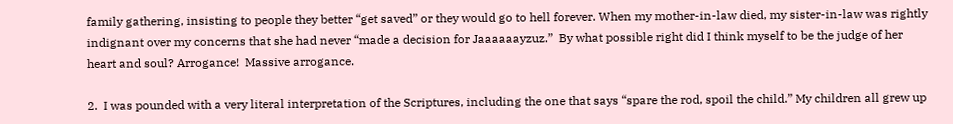family gathering, insisting to people they better “get saved” or they would go to hell forever. When my mother-in-law died, my sister-in-law was rightly indignant over my concerns that she had never “made a decision for Jaaaaaayzuz.”  By what possible right did I think myself to be the judge of her heart and soul? Arrogance!  Massive arrogance.

2.  I was pounded with a very literal interpretation of the Scriptures, including the one that says “spare the rod, spoil the child.” My children all grew up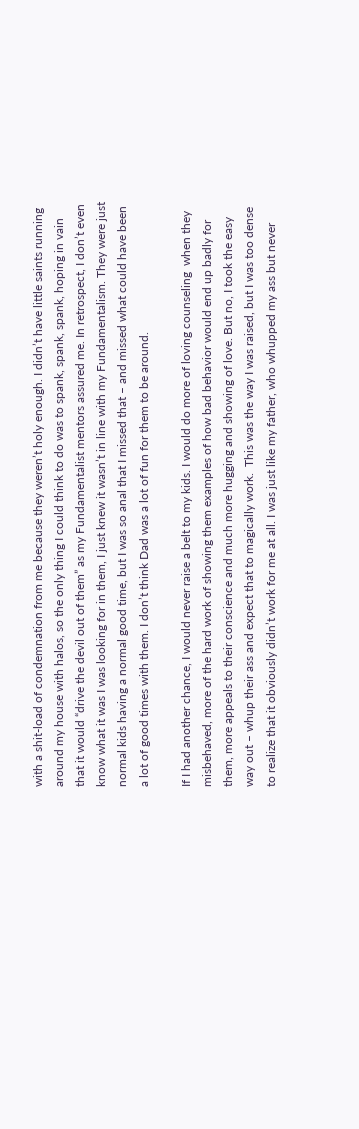with a shit-load of condemnation from me because they weren’t holy enough. I didn’t have little saints running around my house with halos, so the only thing I could think to do was to spank, spank, spank, hoping in vain that it would “drive the devil out of them” as my Fundamentalist mentors assured me. In retrospect, I don’t even know what it was I was looking for in them, I just knew it wasn’t in line with my Fundamentalism. They were just normal kids having a normal good time, but I was so anal that I missed that – and missed what could have been a lot of good times with them. I don’t think Dad was a lot of fun for them to be around.

If I had another chance, I would never raise a belt to my kids. I would do more of loving counseling  when they misbehaved, more of the hard work of showing them examples of how bad behavior would end up badly for them, more appeals to their conscience and much more hugging and showing of love. But no, I took the easy way out – whup their ass and expect that to magically work.  This was the way I was raised, but I was too dense to realize that it obviously didn’t work for me at all. I was just like my father, who whupped my ass but never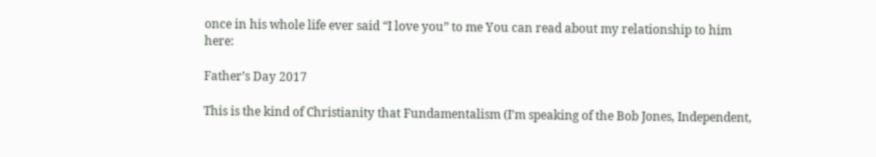once in his whole life ever said “I love you” to me You can read about my relationship to him here:

Father’s Day 2017

This is the kind of Christianity that Fundamentalism (I’m speaking of the Bob Jones, Independent,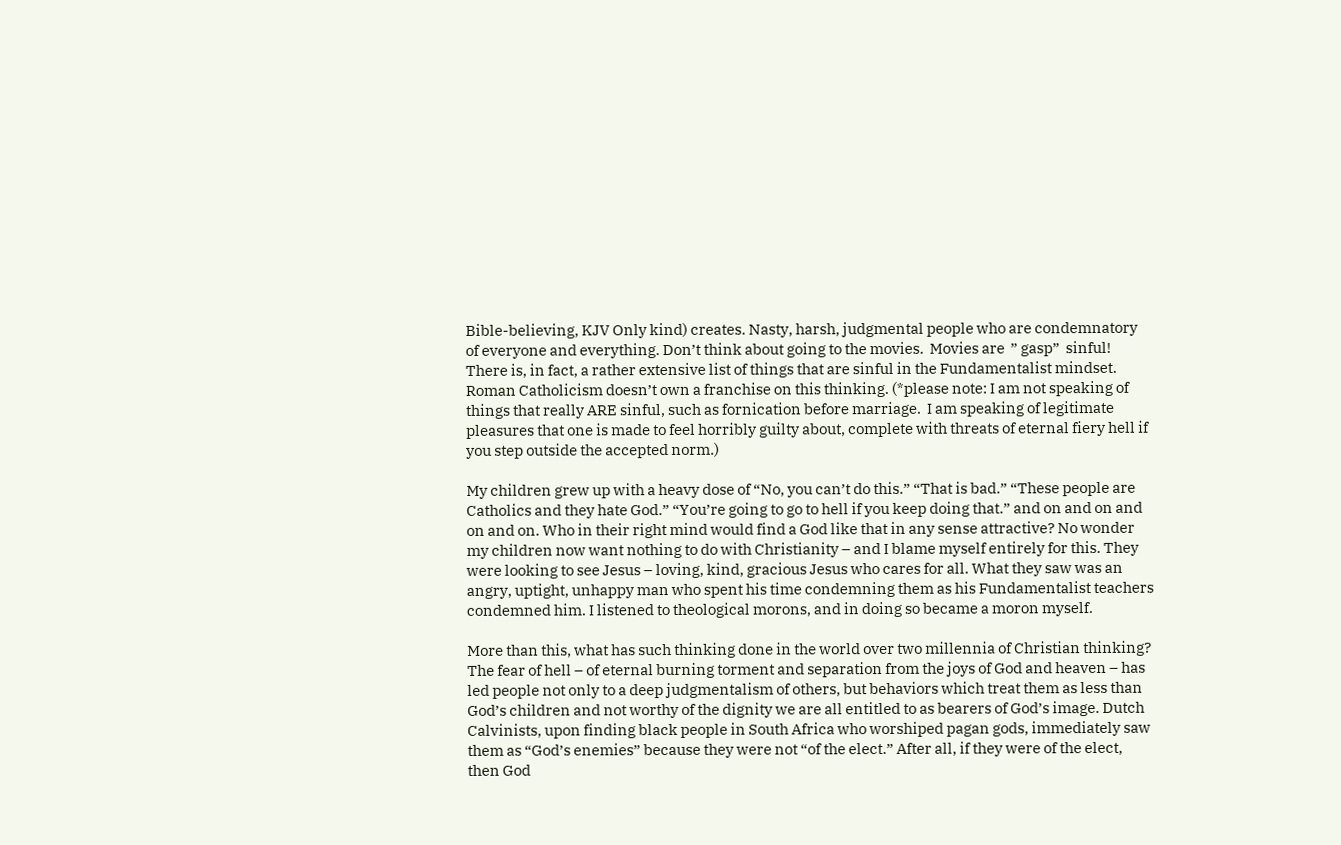Bible-believing, KJV Only kind) creates. Nasty, harsh, judgmental people who are condemnatory of everyone and everything. Don’t think about going to the movies.  Movies are  ” gasp”  sinful!  There is, in fact, a rather extensive list of things that are sinful in the Fundamentalist mindset.  Roman Catholicism doesn’t own a franchise on this thinking. (*please note: I am not speaking of things that really ARE sinful, such as fornication before marriage.  I am speaking of legitimate pleasures that one is made to feel horribly guilty about, complete with threats of eternal fiery hell if you step outside the accepted norm.)

My children grew up with a heavy dose of “No, you can’t do this.” “That is bad.” “These people are Catholics and they hate God.” “You’re going to go to hell if you keep doing that.” and on and on and on and on. Who in their right mind would find a God like that in any sense attractive? No wonder my children now want nothing to do with Christianity – and I blame myself entirely for this. They were looking to see Jesus – loving, kind, gracious Jesus who cares for all. What they saw was an angry, uptight, unhappy man who spent his time condemning them as his Fundamentalist teachers condemned him. I listened to theological morons, and in doing so became a moron myself.

More than this, what has such thinking done in the world over two millennia of Christian thinking? The fear of hell – of eternal burning torment and separation from the joys of God and heaven – has led people not only to a deep judgmentalism of others, but behaviors which treat them as less than God’s children and not worthy of the dignity we are all entitled to as bearers of God’s image. Dutch Calvinists, upon finding black people in South Africa who worshiped pagan gods, immediately saw them as “God’s enemies” because they were not “of the elect.” After all, if they were of the elect, then God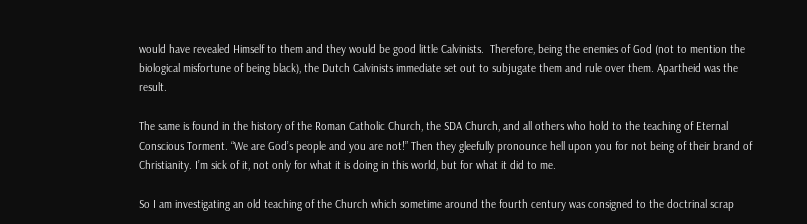would have revealed Himself to them and they would be good little Calvinists.  Therefore, being the enemies of God (not to mention the biological misfortune of being black), the Dutch Calvinists immediate set out to subjugate them and rule over them. Apartheid was the result.

The same is found in the history of the Roman Catholic Church, the SDA Church, and all others who hold to the teaching of Eternal Conscious Torment. “We are God’s people and you are not!” Then they gleefully pronounce hell upon you for not being of their brand of Christianity. I’m sick of it, not only for what it is doing in this world, but for what it did to me.

So I am investigating an old teaching of the Church which sometime around the fourth century was consigned to the doctrinal scrap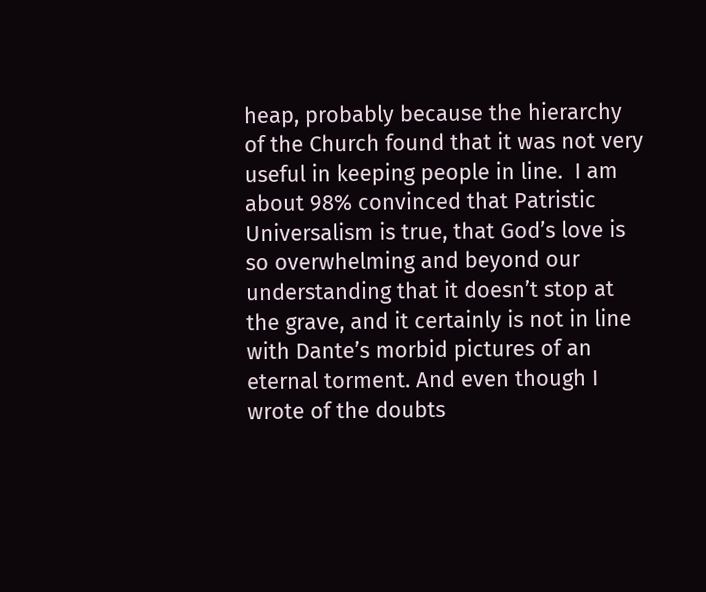heap, probably because the hierarchy of the Church found that it was not very useful in keeping people in line.  I am about 98% convinced that Patristic Universalism is true, that God’s love is so overwhelming and beyond our understanding that it doesn’t stop at the grave, and it certainly is not in line with Dante’s morbid pictures of an eternal torment. And even though I wrote of the doubts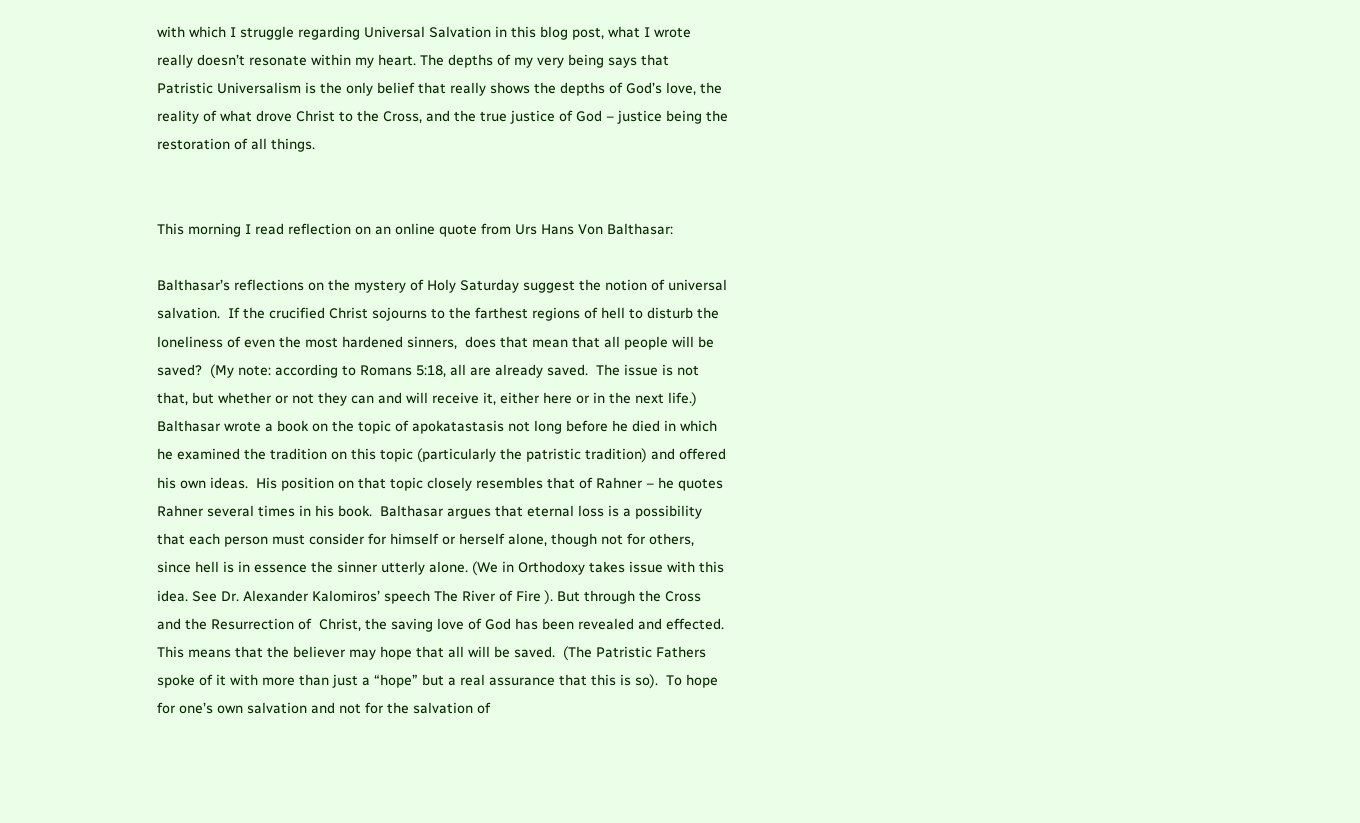with which I struggle regarding Universal Salvation in this blog post, what I wrote really doesn’t resonate within my heart. The depths of my very being says that Patristic Universalism is the only belief that really shows the depths of God’s love, the reality of what drove Christ to the Cross, and the true justice of God – justice being the restoration of all things.


This morning I read reflection on an online quote from Urs Hans Von Balthasar:

Balthasar’s reflections on the mystery of Holy Saturday suggest the notion of universal salvation.  If the crucified Christ sojourns to the farthest regions of hell to disturb the loneliness of even the most hardened sinners,  does that mean that all people will be saved?  (My note: according to Romans 5:18, all are already saved.  The issue is not that, but whether or not they can and will receive it, either here or in the next life.) Balthasar wrote a book on the topic of apokatastasis not long before he died in which he examined the tradition on this topic (particularly the patristic tradition) and offered his own ideas.  His position on that topic closely resembles that of Rahner – he quotes Rahner several times in his book.  Balthasar argues that eternal loss is a possibility that each person must consider for himself or herself alone, though not for others, since hell is in essence the sinner utterly alone. (We in Orthodoxy takes issue with this idea. See Dr. Alexander Kalomiros’ speech The River of Fire ). But through the Cross and the Resurrection of  Christ, the saving love of God has been revealed and effected.   This means that the believer may hope that all will be saved.  (The Patristic Fathers spoke of it with more than just a “hope” but a real assurance that this is so).  To hope for one’s own salvation and not for the salvation of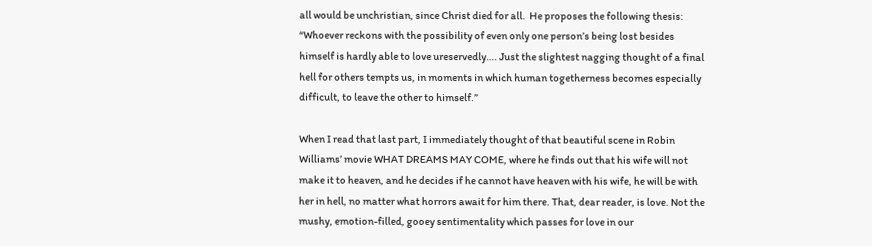all would be unchristian, since Christ died for all.  He proposes the following thesis:  “Whoever reckons with the possibility of even only one person’s being lost besides himself is hardly able to love ureservedly…. Just the slightest nagging thought of a final hell for others tempts us, in moments in which human togetherness becomes especially difficult, to leave the other to himself.”

When I read that last part, I immediately thought of that beautiful scene in Robin Williams’ movie WHAT DREAMS MAY COME, where he finds out that his wife will not make it to heaven, and he decides if he cannot have heaven with his wife, he will be with her in hell, no matter what horrors await for him there. That, dear reader, is love. Not the mushy, emotion-filled, gooey sentimentality which passes for love in our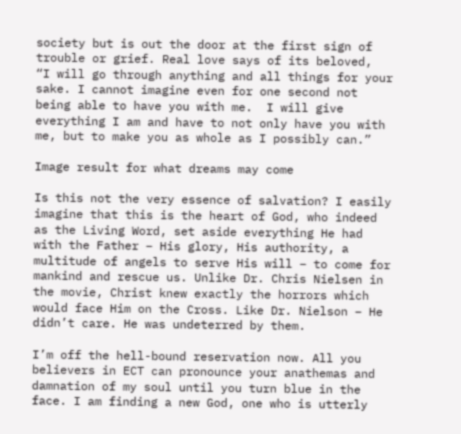society but is out the door at the first sign of trouble or grief. Real love says of its beloved,  “I will go through anything and all things for your sake. I cannot imagine even for one second not being able to have you with me.  I will give everything I am and have to not only have you with me, but to make you as whole as I possibly can.”

Image result for what dreams may come

Is this not the very essence of salvation? I easily imagine that this is the heart of God, who indeed as the Living Word, set aside everything He had with the Father – His glory, His authority, a multitude of angels to serve His will – to come for mankind and rescue us. Unlike Dr. Chris Nielsen in the movie, Christ knew exactly the horrors which would face Him on the Cross. Like Dr. Nielson – He didn’t care. He was undeterred by them.

I’m off the hell-bound reservation now. All you believers in ECT can pronounce your anathemas and damnation of my soul until you turn blue in the face. I am finding a new God, one who is utterly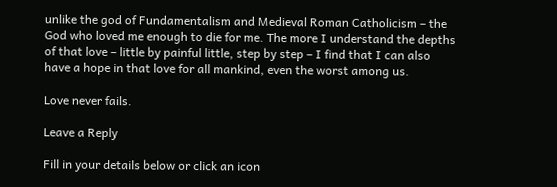unlike the god of Fundamentalism and Medieval Roman Catholicism – the God who loved me enough to die for me. The more I understand the depths of that love – little by painful little, step by step – I find that I can also have a hope in that love for all mankind, even the worst among us.

Love never fails.

Leave a Reply

Fill in your details below or click an icon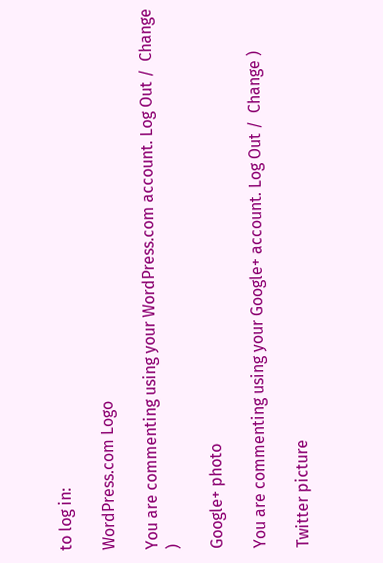to log in:

WordPress.com Logo

You are commenting using your WordPress.com account. Log Out /  Change )

Google+ photo

You are commenting using your Google+ account. Log Out /  Change )

Twitter picture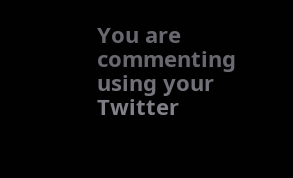You are commenting using your Twitter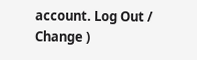account. Log Out /  Change )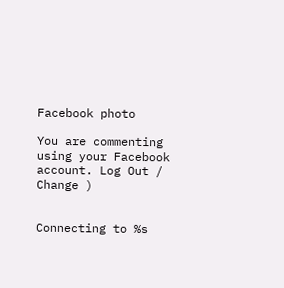Facebook photo

You are commenting using your Facebook account. Log Out /  Change )


Connecting to %s